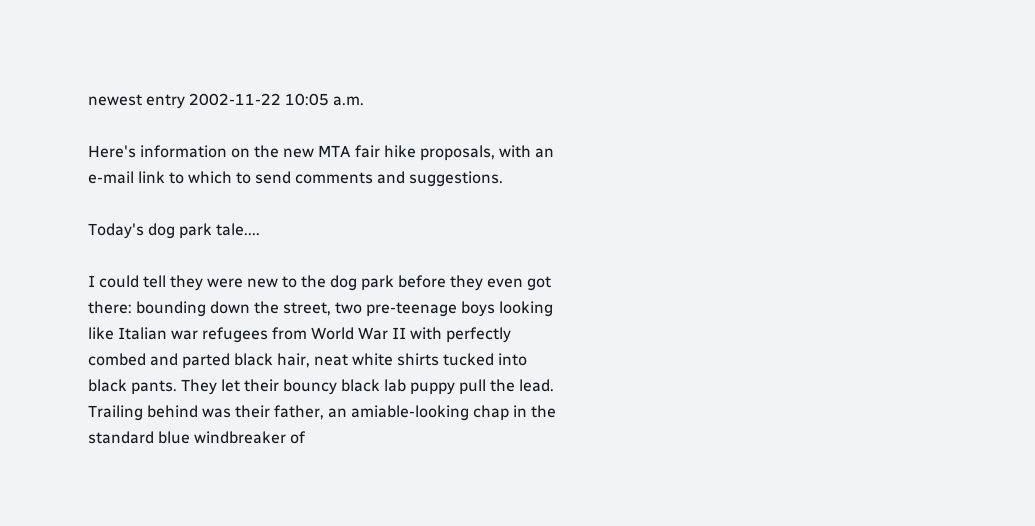newest entry 2002-11-22 10:05 a.m.

Here's information on the new MTA fair hike proposals, with an e-mail link to which to send comments and suggestions.

Today's dog park tale....

I could tell they were new to the dog park before they even got there: bounding down the street, two pre-teenage boys looking like Italian war refugees from World War II with perfectly combed and parted black hair, neat white shirts tucked into black pants. They let their bouncy black lab puppy pull the lead. Trailing behind was their father, an amiable-looking chap in the standard blue windbreaker of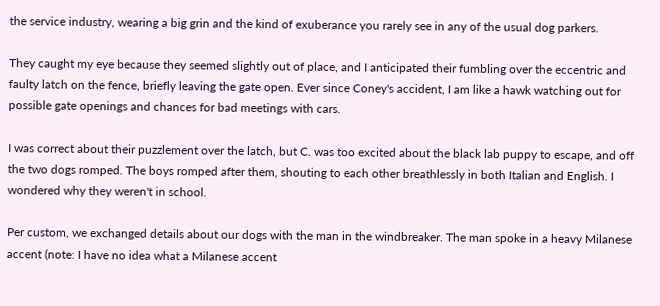the service industry, wearing a big grin and the kind of exuberance you rarely see in any of the usual dog parkers.

They caught my eye because they seemed slightly out of place, and I anticipated their fumbling over the eccentric and faulty latch on the fence, briefly leaving the gate open. Ever since Coney's accident, I am like a hawk watching out for possible gate openings and chances for bad meetings with cars.

I was correct about their puzzlement over the latch, but C. was too excited about the black lab puppy to escape, and off the two dogs romped. The boys romped after them, shouting to each other breathlessly in both Italian and English. I wondered why they weren't in school.

Per custom, we exchanged details about our dogs with the man in the windbreaker. The man spoke in a heavy Milanese accent (note: I have no idea what a Milanese accent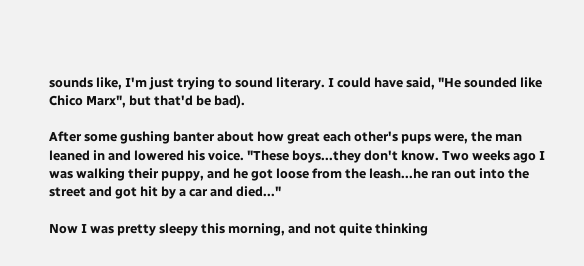sounds like, I'm just trying to sound literary. I could have said, "He sounded like Chico Marx", but that'd be bad).

After some gushing banter about how great each other's pups were, the man leaned in and lowered his voice. "These boys...they don't know. Two weeks ago I was walking their puppy, and he got loose from the leash...he ran out into the street and got hit by a car and died..."

Now I was pretty sleepy this morning, and not quite thinking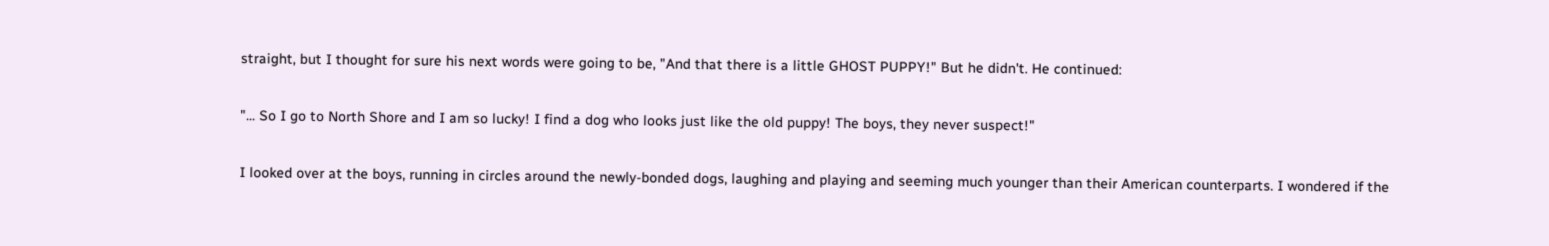straight, but I thought for sure his next words were going to be, "And that there is a little GHOST PUPPY!" But he didn't. He continued:

"... So I go to North Shore and I am so lucky! I find a dog who looks just like the old puppy! The boys, they never suspect!"

I looked over at the boys, running in circles around the newly-bonded dogs, laughing and playing and seeming much younger than their American counterparts. I wondered if the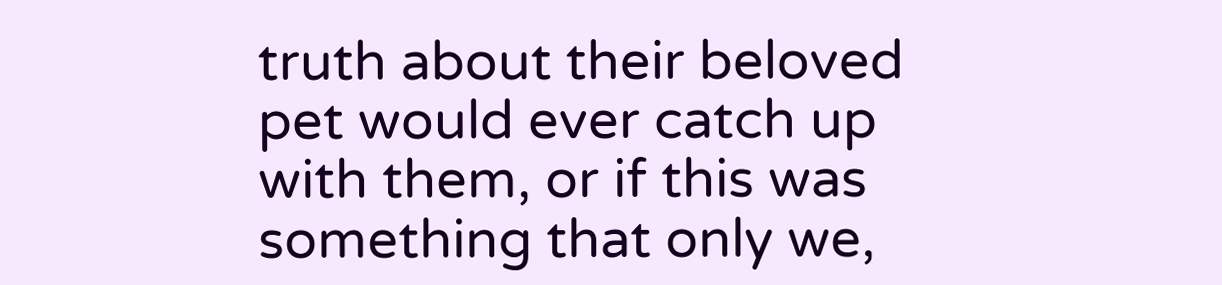truth about their beloved pet would ever catch up with them, or if this was something that only we,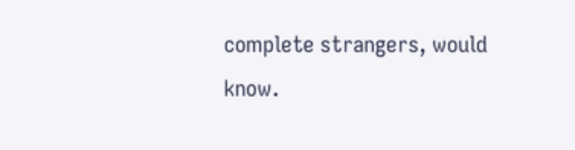complete strangers, would know.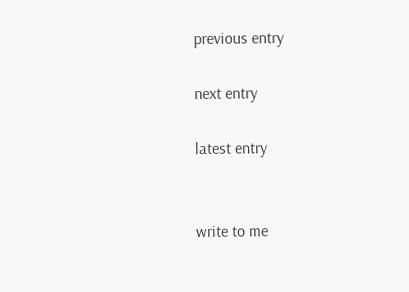previous entry

next entry

latest entry


write to me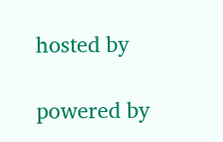hosted by

powered by